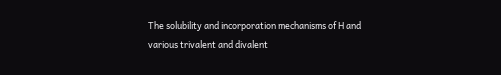The solubility and incorporation mechanisms of H and various trivalent and divalent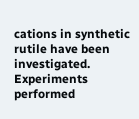cations in synthetic rutile have been investigated. Experiments performed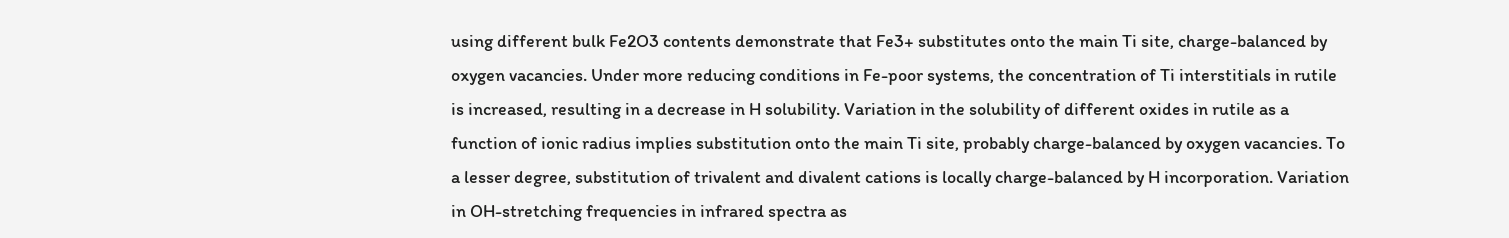using different bulk Fe2O3 contents demonstrate that Fe3+ substitutes onto the main Ti site, charge-balanced by oxygen vacancies. Under more reducing conditions in Fe-poor systems, the concentration of Ti interstitials in rutile is increased, resulting in a decrease in H solubility. Variation in the solubility of different oxides in rutile as a function of ionic radius implies substitution onto the main Ti site, probably charge-balanced by oxygen vacancies. To a lesser degree, substitution of trivalent and divalent cations is locally charge-balanced by H incorporation. Variation in OH-stretching frequencies in infrared spectra as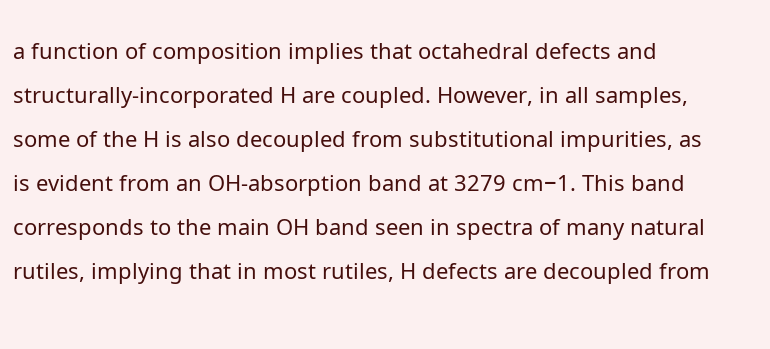a function of composition implies that octahedral defects and structurally-incorporated H are coupled. However, in all samples, some of the H is also decoupled from substitutional impurities, as is evident from an OH-absorption band at 3279 cm−1. This band corresponds to the main OH band seen in spectra of many natural rutiles, implying that in most rutiles, H defects are decoupled from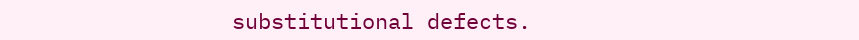substitutional defects.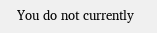You do not currently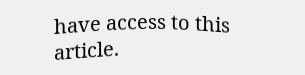have access to this article.